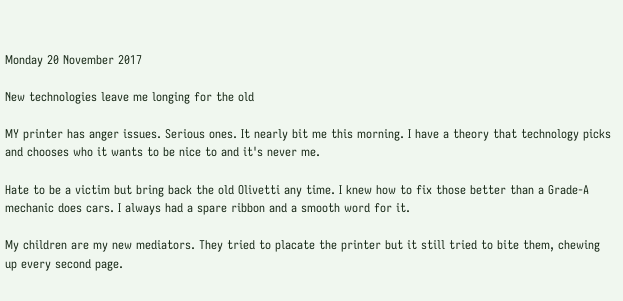Monday 20 November 2017

New technologies leave me longing for the old

MY printer has anger issues. Serious ones. It nearly bit me this morning. I have a theory that technology picks and chooses who it wants to be nice to and it's never me.

Hate to be a victim but bring back the old Olivetti any time. I knew how to fix those better than a Grade-A mechanic does cars. I always had a spare ribbon and a smooth word for it.

My children are my new mediators. They tried to placate the printer but it still tried to bite them, chewing up every second page.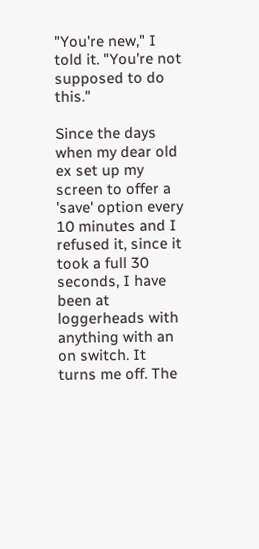"You're new," I told it. "You're not supposed to do this."

Since the days when my dear old ex set up my screen to offer a 'save' option every 10 minutes and I refused it, since it took a full 30 seconds, I have been at loggerheads with anything with an on switch. It turns me off. The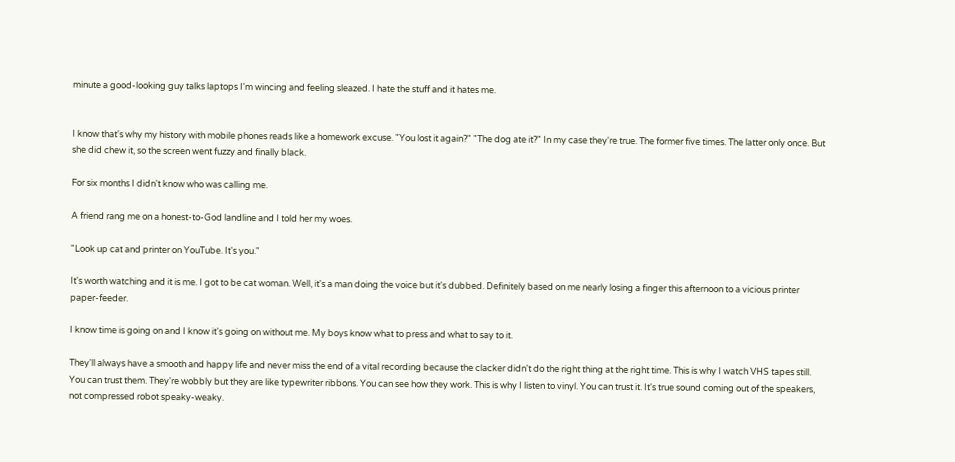minute a good-looking guy talks laptops I'm wincing and feeling sleazed. I hate the stuff and it hates me.


I know that's why my history with mobile phones reads like a homework excuse. "You lost it again?" "The dog ate it?" In my case they're true. The former five times. The latter only once. But she did chew it, so the screen went fuzzy and finally black.

For six months I didn't know who was calling me.

A friend rang me on a honest-to-God landline and I told her my woes.

"Look up cat and printer on YouTube. It's you."

It's worth watching and it is me. I got to be cat woman. Well, it's a man doing the voice but it's dubbed. Definitely based on me nearly losing a finger this afternoon to a vicious printer paper-feeder.

I know time is going on and I know it's going on without me. My boys know what to press and what to say to it.

They'll always have a smooth and happy life and never miss the end of a vital recording because the clacker didn't do the right thing at the right time. This is why I watch VHS tapes still. You can trust them. They're wobbly but they are like typewriter ribbons. You can see how they work. This is why I listen to vinyl. You can trust it. It's true sound coming out of the speakers, not compressed robot speaky-weaky.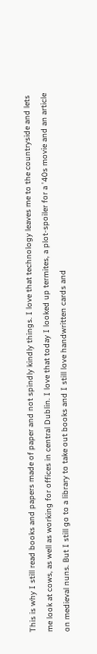This is why I still read books and papers made of paper and not spindly kindly things. I love that technology leaves me to the countryside and lets me look at cows, as well as working for offices in central Dublin. I love that today I looked up termites, a plot-spoiler for a '40s movie and an article on medieval nuns. But I still go to a library to take out books and I still love handwritten cards and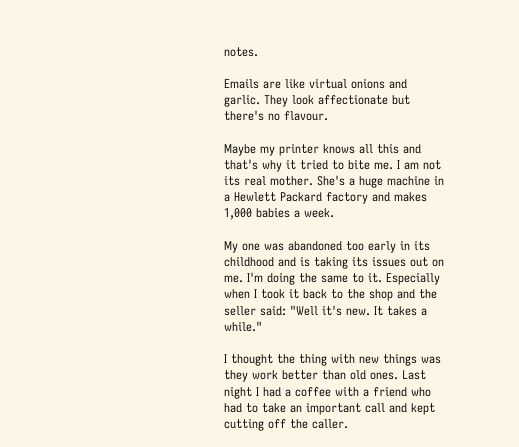notes.

Emails are like virtual onions and garlic. They look affectionate but there's no flavour.

Maybe my printer knows all this and that's why it tried to bite me. I am not its real mother. She's a huge machine in a Hewlett Packard factory and makes 1,000 babies a week.

My one was abandoned too early in its childhood and is taking its issues out on me. I'm doing the same to it. Especially when I took it back to the shop and the seller said: "Well it's new. It takes a while."

I thought the thing with new things was they work better than old ones. Last night I had a coffee with a friend who had to take an important call and kept cutting off the caller.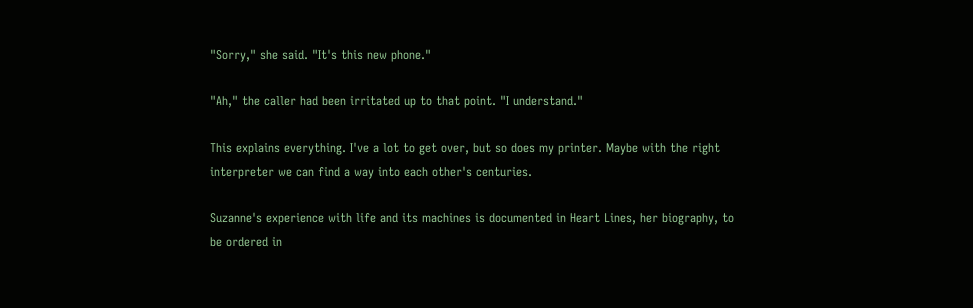"Sorry," she said. "It's this new phone."

"Ah," the caller had been irritated up to that point. "I understand."

This explains everything. I've a lot to get over, but so does my printer. Maybe with the right interpreter we can find a way into each other's centuries.

Suzanne's experience with life and its machines is documented in Heart Lines, her biography, to be ordered in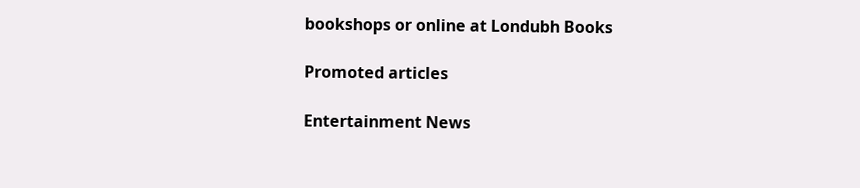bookshops or online at Londubh Books

Promoted articles

Entertainment News